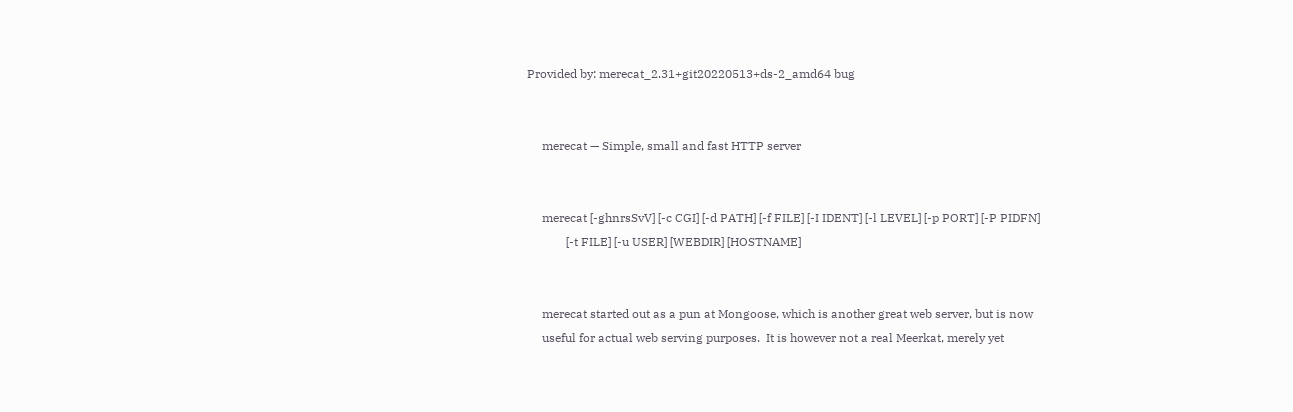Provided by: merecat_2.31+git20220513+ds-2_amd64 bug


     merecat — Simple, small and fast HTTP server


     merecat [-ghnrsSvV] [-c CGI] [-d PATH] [-f FILE] [-I IDENT] [-l LEVEL] [-p PORT] [-P PIDFN]
             [-t FILE] [-u USER] [WEBDIR] [HOSTNAME]


     merecat started out as a pun at Mongoose, which is another great web server, but is now
     useful for actual web serving purposes.  It is however not a real Meerkat, merely yet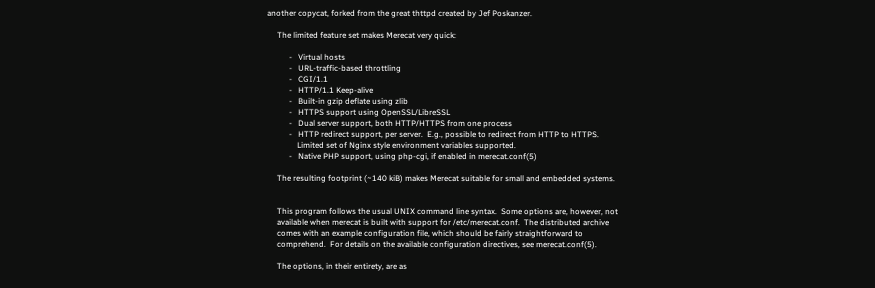another copycat, forked from the great thttpd created by Jef Poskanzer.

     The limited feature set makes Merecat very quick:

           -   Virtual hosts
           -   URL-traffic-based throttling
           -   CGI/1.1
           -   HTTP/1.1 Keep-alive
           -   Built-in gzip deflate using zlib
           -   HTTPS support using OpenSSL/LibreSSL
           -   Dual server support, both HTTP/HTTPS from one process
           -   HTTP redirect support, per server.  E.g., possible to redirect from HTTP to HTTPS.
               Limited set of Nginx style environment variables supported.
           -   Native PHP support, using php-cgi, if enabled in merecat.conf(5)

     The resulting footprint (~140 kiB) makes Merecat suitable for small and embedded systems.


     This program follows the usual UNIX command line syntax.  Some options are, however, not
     available when merecat is built with support for /etc/merecat.conf.  The distributed archive
     comes with an example configuration file, which should be fairly straightforward to
     comprehend.  For details on the available configuration directives, see merecat.conf(5).

     The options, in their entirety, are as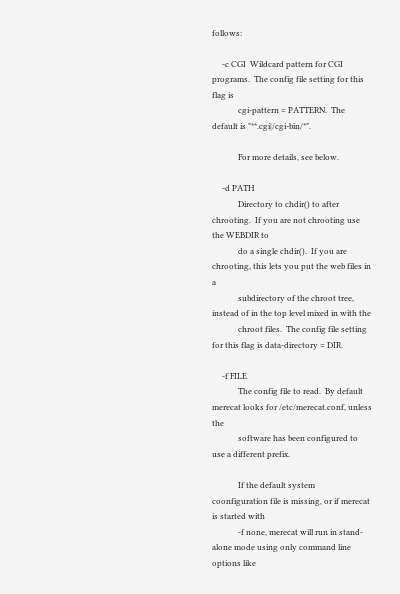follows:

     -c CGI  Wildcard pattern for CGI programs.  The config file setting for this flag is
             cgi-pattern = PATTERN.  The default is "**.cgi|/cgi-bin/*".

             For more details, see below.

     -d PATH
             Directory to chdir() to after chrooting.  If you are not chrooting use the WEBDIR to
             do a single chdir().  If you are chrooting, this lets you put the web files in a
             subdirectory of the chroot tree, instead of in the top level mixed in with the
             chroot files.  The config file setting for this flag is data-directory = DIR.

     -f FILE
             The config file to read.  By default merecat looks for /etc/merecat.conf, unless the
             software has been configured to use a different prefix.

             If the default system coonfiguration file is missing, or if merecat is started with
             -f none, merecat will run in stand-alone mode using only command line options like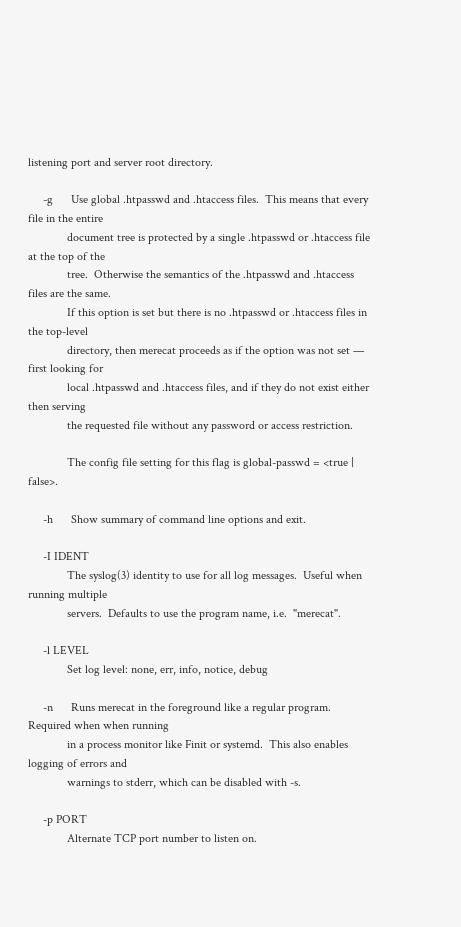listening port and server root directory.

     -g      Use global .htpasswd and .htaccess files.  This means that every file in the entire
             document tree is protected by a single .htpasswd or .htaccess file at the top of the
             tree.  Otherwise the semantics of the .htpasswd and .htaccess files are the same.
             If this option is set but there is no .htpasswd or .htaccess files in the top-level
             directory, then merecat proceeds as if the option was not set — first looking for
             local .htpasswd and .htaccess files, and if they do not exist either then serving
             the requested file without any password or access restriction.

             The config file setting for this flag is global-passwd = <true | false>.

     -h      Show summary of command line options and exit.

     -I IDENT
             The syslog(3) identity to use for all log messages.  Useful when running multiple
             servers.  Defaults to use the program name, i.e.  "merecat".

     -l LEVEL
             Set log level: none, err, info, notice, debug

     -n      Runs merecat in the foreground like a regular program.  Required when when running
             in a process monitor like Finit or systemd.  This also enables logging of errors and
             warnings to stderr, which can be disabled with -s.

     -p PORT
             Alternate TCP port number to listen on.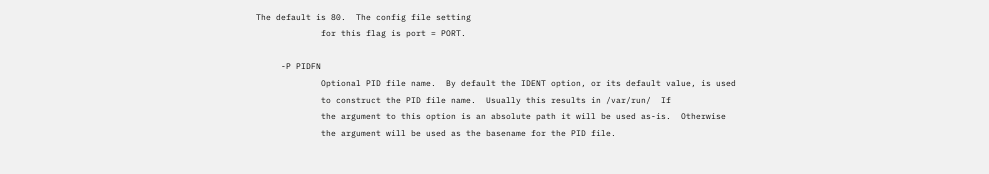The default is 80.  The config file setting
             for this flag is port = PORT.

     -P PIDFN
             Optional PID file name.  By default the IDENT option, or its default value, is used
             to construct the PID file name.  Usually this results in /var/run/  If
             the argument to this option is an absolute path it will be used as-is.  Otherwise
             the argument will be used as the basename for the PID file.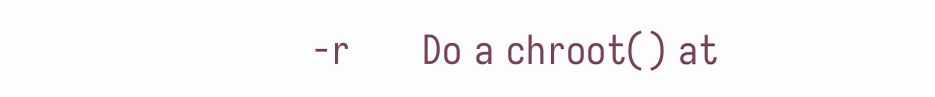-r      Do a chroot() at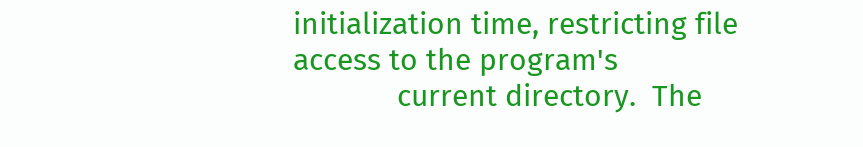initialization time, restricting file access to the program's
             current directory.  The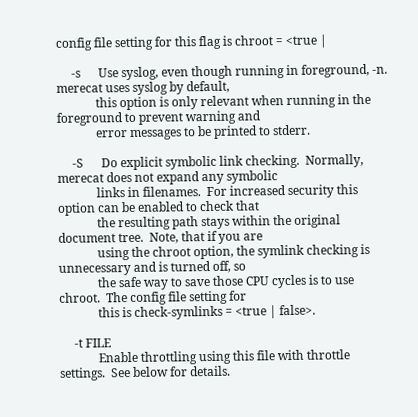config file setting for this flag is chroot = <true |

     -s      Use syslog, even though running in foreground, -n.  merecat uses syslog by default,
             this option is only relevant when running in the foreground to prevent warning and
             error messages to be printed to stderr.

     -S      Do explicit symbolic link checking.  Normally, merecat does not expand any symbolic
             links in filenames.  For increased security this option can be enabled to check that
             the resulting path stays within the original document tree.  Note, that if you are
             using the chroot option, the symlink checking is unnecessary and is turned off, so
             the safe way to save those CPU cycles is to use chroot.  The config file setting for
             this is check-symlinks = <true | false>.

     -t FILE
             Enable throttling using this file with throttle settings.  See below for details.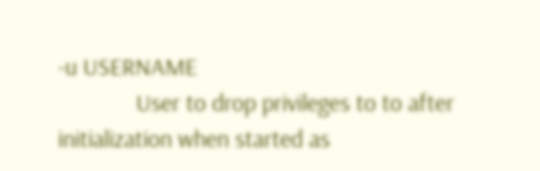-u USERNAME
             User to drop privileges to to after initialization when started as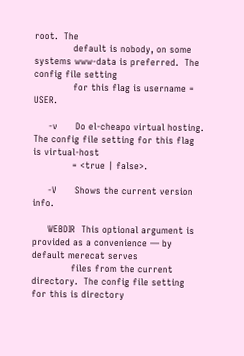root.  The
             default is nobody, on some systems www-data is preferred.  The config file setting
             for this flag is username = USER.

     -v      Do el-cheapo virtual hosting.  The config file setting for this flag is virtual-host
             = <true | false>.

     -V      Shows the current version info.

     WEBDIR  This optional argument is provided as a convenience — by default merecat serves
             files from the current directory.  The config file setting for this is directory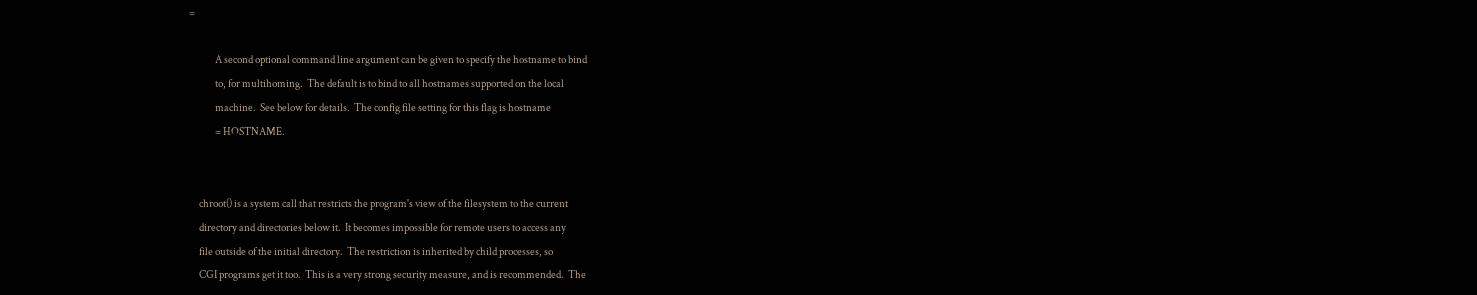=

             A second optional command line argument can be given to specify the hostname to bind
             to, for multihoming.  The default is to bind to all hostnames supported on the local
             machine.  See below for details.  The config file setting for this flag is hostname
             = HOSTNAME.


     chroot() is a system call that restricts the program's view of the filesystem to the current
     directory and directories below it.  It becomes impossible for remote users to access any
     file outside of the initial directory.  The restriction is inherited by child processes, so
     CGI programs get it too.  This is a very strong security measure, and is recommended.  The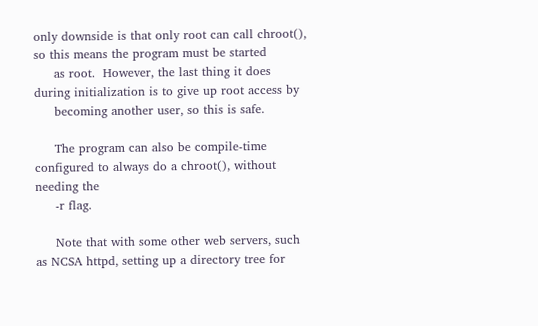only downside is that only root can call chroot(), so this means the program must be started
     as root.  However, the last thing it does during initialization is to give up root access by
     becoming another user, so this is safe.

     The program can also be compile-time configured to always do a chroot(), without needing the
     -r flag.

     Note that with some other web servers, such as NCSA httpd, setting up a directory tree for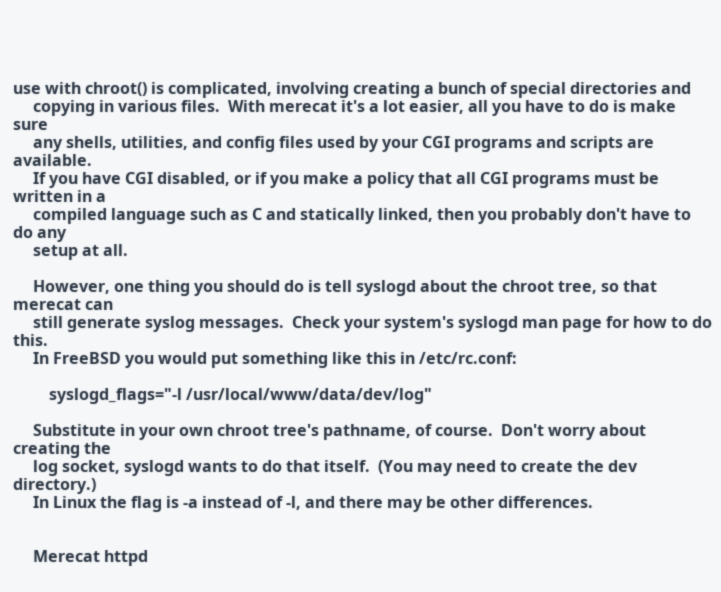use with chroot() is complicated, involving creating a bunch of special directories and
     copying in various files.  With merecat it's a lot easier, all you have to do is make sure
     any shells, utilities, and config files used by your CGI programs and scripts are available.
     If you have CGI disabled, or if you make a policy that all CGI programs must be written in a
     compiled language such as C and statically linked, then you probably don't have to do any
     setup at all.

     However, one thing you should do is tell syslogd about the chroot tree, so that merecat can
     still generate syslog messages.  Check your system's syslogd man page for how to do this.
     In FreeBSD you would put something like this in /etc/rc.conf:

         syslogd_flags="-l /usr/local/www/data/dev/log"

     Substitute in your own chroot tree's pathname, of course.  Don't worry about creating the
     log socket, syslogd wants to do that itself.  (You may need to create the dev directory.)
     In Linux the flag is -a instead of -l, and there may be other differences.


     Merecat httpd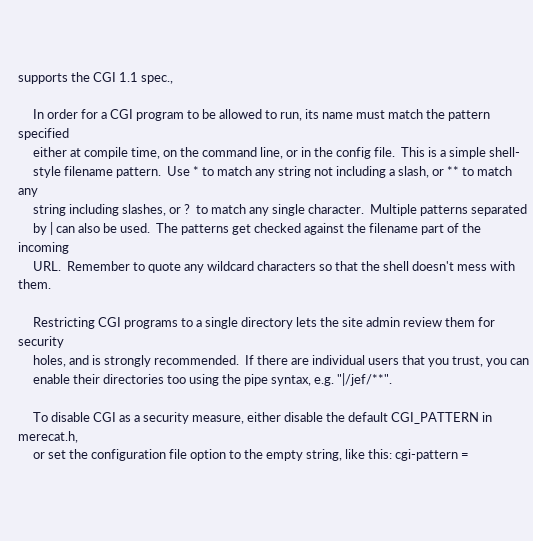supports the CGI 1.1 spec.,

     In order for a CGI program to be allowed to run, its name must match the pattern specified
     either at compile time, on the command line, or in the config file.  This is a simple shell-
     style filename pattern.  Use * to match any string not including a slash, or ** to match any
     string including slashes, or ?  to match any single character.  Multiple patterns separated
     by | can also be used.  The patterns get checked against the filename part of the incoming
     URL.  Remember to quote any wildcard characters so that the shell doesn't mess with them.

     Restricting CGI programs to a single directory lets the site admin review them for security
     holes, and is strongly recommended.  If there are individual users that you trust, you can
     enable their directories too using the pipe syntax, e.g. "|/jef/**".

     To disable CGI as a security measure, either disable the default CGI_PATTERN in merecat.h,
     or set the configuration file option to the empty string, like this: cgi-pattern =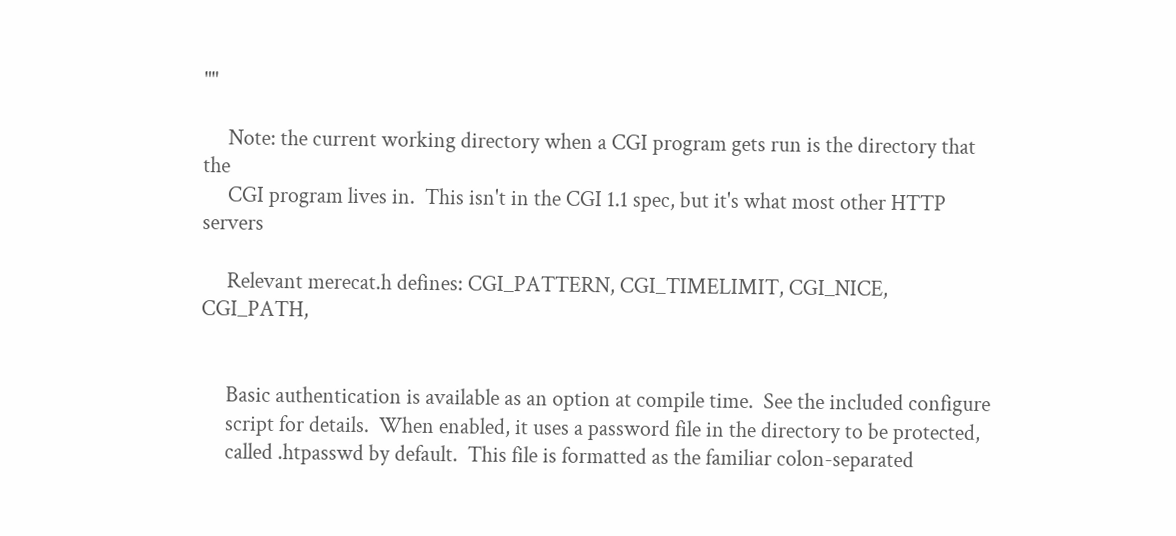""

     Note: the current working directory when a CGI program gets run is the directory that the
     CGI program lives in.  This isn't in the CGI 1.1 spec, but it's what most other HTTP servers

     Relevant merecat.h defines: CGI_PATTERN, CGI_TIMELIMIT, CGI_NICE, CGI_PATH,


     Basic authentication is available as an option at compile time.  See the included configure
     script for details.  When enabled, it uses a password file in the directory to be protected,
     called .htpasswd by default.  This file is formatted as the familiar colon-separated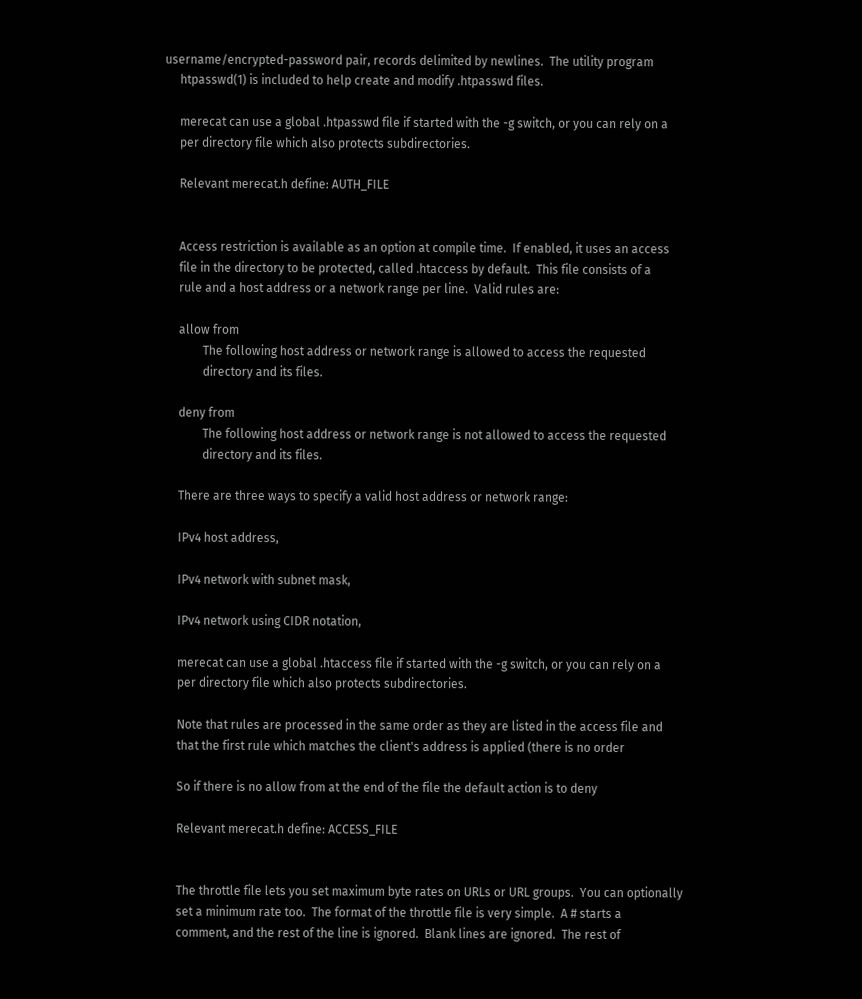username/encrypted-password pair, records delimited by newlines.  The utility program
     htpasswd(1) is included to help create and modify .htpasswd files.

     merecat can use a global .htpasswd file if started with the -g switch, or you can rely on a
     per directory file which also protects subdirectories.

     Relevant merecat.h define: AUTH_FILE


     Access restriction is available as an option at compile time.  If enabled, it uses an access
     file in the directory to be protected, called .htaccess by default.  This file consists of a
     rule and a host address or a network range per line.  Valid rules are:

     allow from
             The following host address or network range is allowed to access the requested
             directory and its files.

     deny from
             The following host address or network range is not allowed to access the requested
             directory and its files.

     There are three ways to specify a valid host address or network range:

     IPv4 host address,

     IPv4 network with subnet mask,

     IPv4 network using CIDR notation,

     merecat can use a global .htaccess file if started with the -g switch, or you can rely on a
     per directory file which also protects subdirectories.

     Note that rules are processed in the same order as they are listed in the access file and
     that the first rule which matches the client's address is applied (there is no order

     So if there is no allow from at the end of the file the default action is to deny

     Relevant merecat.h define: ACCESS_FILE


     The throttle file lets you set maximum byte rates on URLs or URL groups.  You can optionally
     set a minimum rate too.  The format of the throttle file is very simple.  A # starts a
     comment, and the rest of the line is ignored.  Blank lines are ignored.  The rest of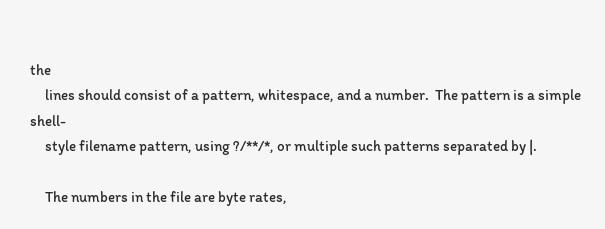the
     lines should consist of a pattern, whitespace, and a number.  The pattern is a simple shell-
     style filename pattern, using ?/**/*, or multiple such patterns separated by |.

     The numbers in the file are byte rates,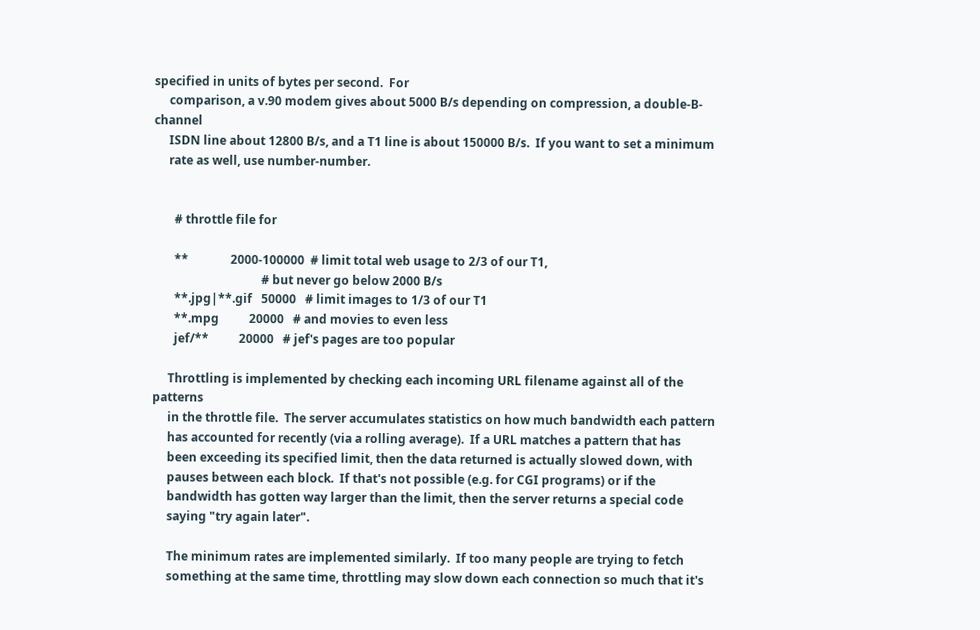specified in units of bytes per second.  For
     comparison, a v.90 modem gives about 5000 B/s depending on compression, a double-B-channel
     ISDN line about 12800 B/s, and a T1 line is about 150000 B/s.  If you want to set a minimum
     rate as well, use number-number.


       # throttle file for

       **              2000-100000  # limit total web usage to 2/3 of our T1,
                                    # but never go below 2000 B/s
       **.jpg|**.gif   50000   # limit images to 1/3 of our T1
       **.mpg          20000   # and movies to even less
       jef/**          20000   # jef's pages are too popular

     Throttling is implemented by checking each incoming URL filename against all of the patterns
     in the throttle file.  The server accumulates statistics on how much bandwidth each pattern
     has accounted for recently (via a rolling average).  If a URL matches a pattern that has
     been exceeding its specified limit, then the data returned is actually slowed down, with
     pauses between each block.  If that's not possible (e.g. for CGI programs) or if the
     bandwidth has gotten way larger than the limit, then the server returns a special code
     saying "try again later".

     The minimum rates are implemented similarly.  If too many people are trying to fetch
     something at the same time, throttling may slow down each connection so much that it's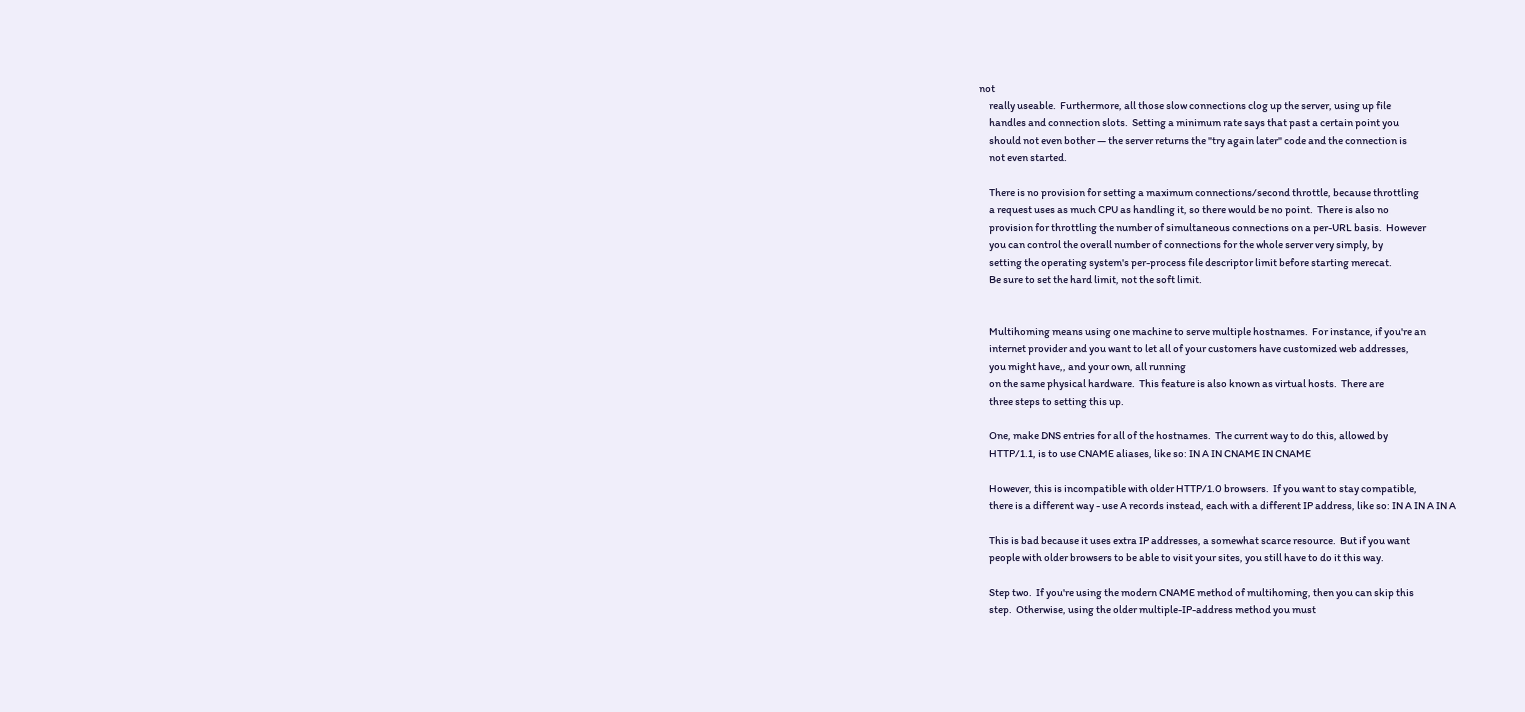not
     really useable.  Furthermore, all those slow connections clog up the server, using up file
     handles and connection slots.  Setting a minimum rate says that past a certain point you
     should not even bother — the server returns the "try again later" code and the connection is
     not even started.

     There is no provision for setting a maximum connections/second throttle, because throttling
     a request uses as much CPU as handling it, so there would be no point.  There is also no
     provision for throttling the number of simultaneous connections on a per-URL basis.  However
     you can control the overall number of connections for the whole server very simply, by
     setting the operating system's per-process file descriptor limit before starting merecat.
     Be sure to set the hard limit, not the soft limit.


     Multihoming means using one machine to serve multiple hostnames.  For instance, if you're an
     internet provider and you want to let all of your customers have customized web addresses,
     you might have,, and your own, all running
     on the same physical hardware.  This feature is also known as virtual hosts.  There are
     three steps to setting this up.

     One, make DNS entries for all of the hostnames.  The current way to do this, allowed by
     HTTP/1.1, is to use CNAME aliases, like so: IN A IN CNAME IN CNAME

     However, this is incompatible with older HTTP/1.0 browsers.  If you want to stay compatible,
     there is a different way - use A records instead, each with a different IP address, like so: IN A IN A IN A

     This is bad because it uses extra IP addresses, a somewhat scarce resource.  But if you want
     people with older browsers to be able to visit your sites, you still have to do it this way.

     Step two.  If you're using the modern CNAME method of multihoming, then you can skip this
     step.  Otherwise, using the older multiple-IP-address method you must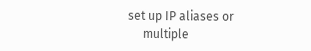set up IP aliases or
     multiple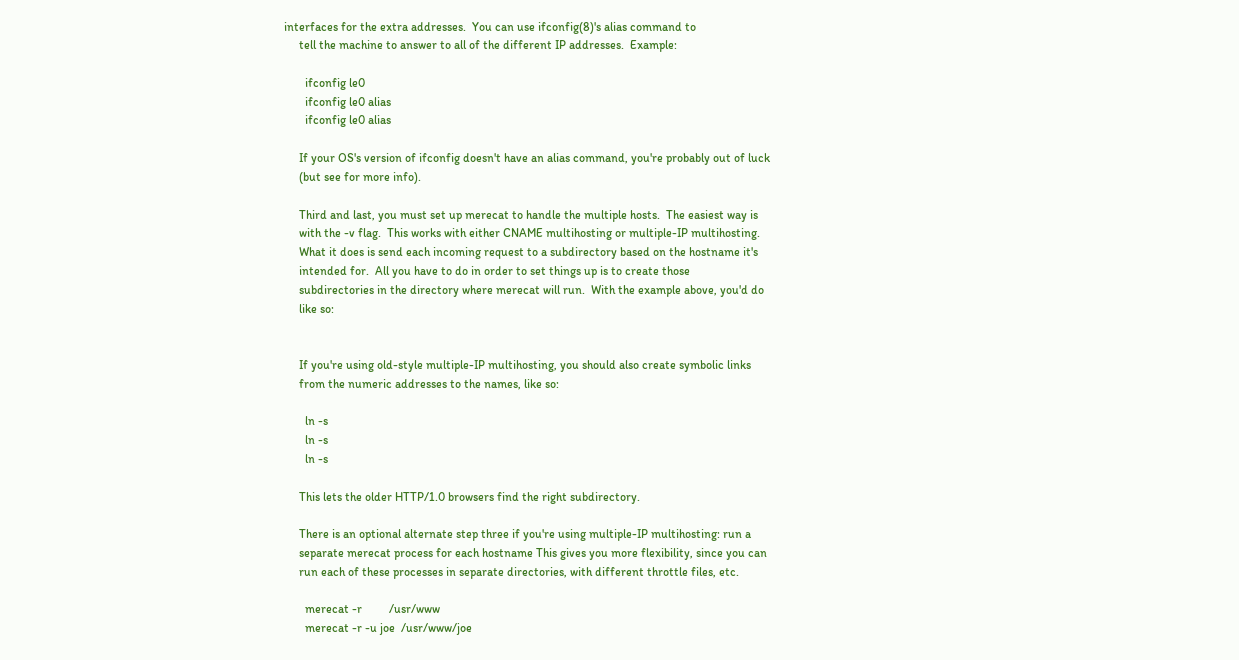interfaces for the extra addresses.  You can use ifconfig(8)'s alias command to
     tell the machine to answer to all of the different IP addresses.  Example:

       ifconfig le0
       ifconfig le0 alias
       ifconfig le0 alias

     If your OS's version of ifconfig doesn't have an alias command, you're probably out of luck
     (but see for more info).

     Third and last, you must set up merecat to handle the multiple hosts.  The easiest way is
     with the -v flag.  This works with either CNAME multihosting or multiple-IP multihosting.
     What it does is send each incoming request to a subdirectory based on the hostname it's
     intended for.  All you have to do in order to set things up is to create those
     subdirectories in the directory where merecat will run.  With the example above, you'd do
     like so:


     If you're using old-style multiple-IP multihosting, you should also create symbolic links
     from the numeric addresses to the names, like so:

       ln -s
       ln -s
       ln -s

     This lets the older HTTP/1.0 browsers find the right subdirectory.

     There is an optional alternate step three if you're using multiple-IP multihosting: run a
     separate merecat process for each hostname This gives you more flexibility, since you can
     run each of these processes in separate directories, with different throttle files, etc.

       merecat -r         /usr/www
       merecat -r -u joe  /usr/www/joe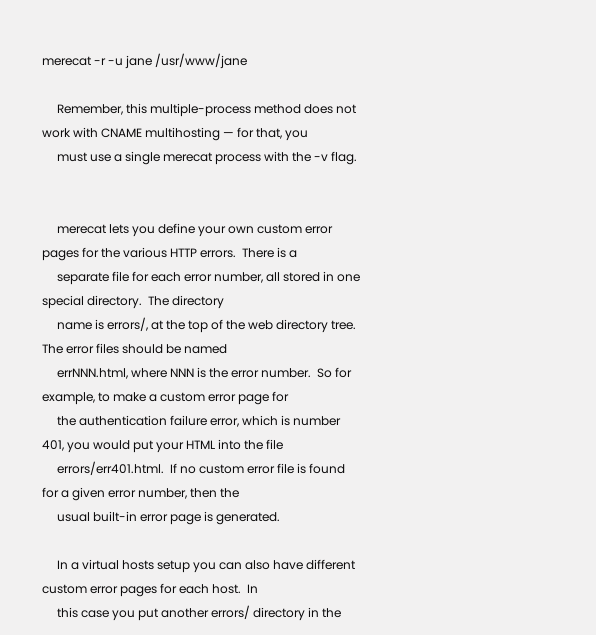merecat -r -u jane /usr/www/jane

     Remember, this multiple-process method does not work with CNAME multihosting — for that, you
     must use a single merecat process with the -v flag.


     merecat lets you define your own custom error pages for the various HTTP errors.  There is a
     separate file for each error number, all stored in one special directory.  The directory
     name is errors/, at the top of the web directory tree.  The error files should be named
     errNNN.html, where NNN is the error number.  So for example, to make a custom error page for
     the authentication failure error, which is number 401, you would put your HTML into the file
     errors/err401.html.  If no custom error file is found for a given error number, then the
     usual built-in error page is generated.

     In a virtual hosts setup you can also have different custom error pages for each host.  In
     this case you put another errors/ directory in the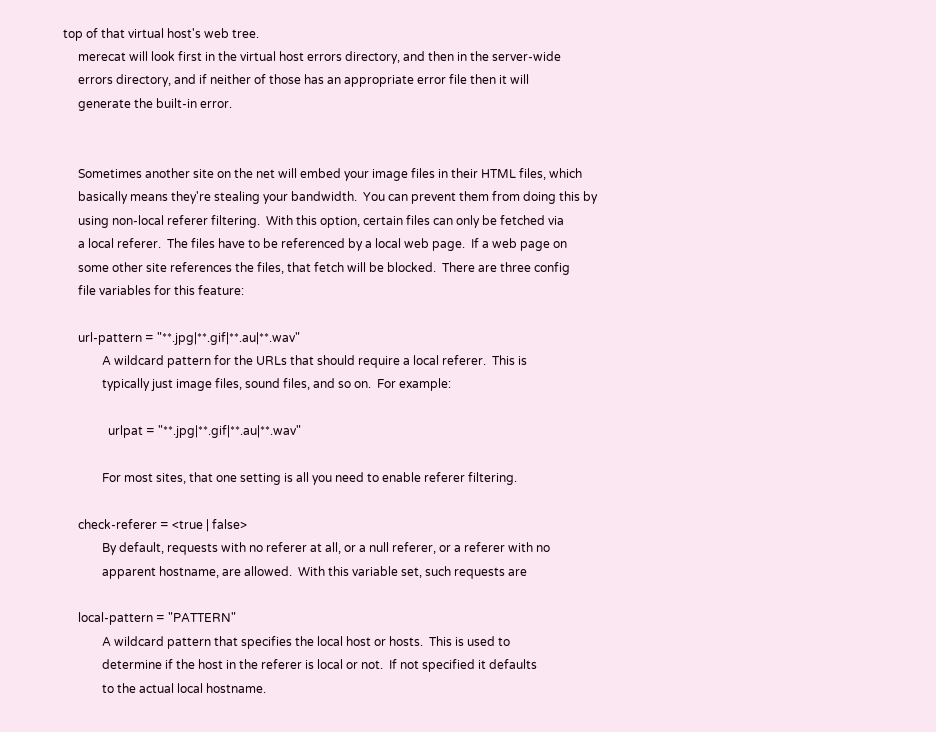top of that virtual host's web tree.
     merecat will look first in the virtual host errors directory, and then in the server-wide
     errors directory, and if neither of those has an appropriate error file then it will
     generate the built-in error.


     Sometimes another site on the net will embed your image files in their HTML files, which
     basically means they're stealing your bandwidth.  You can prevent them from doing this by
     using non-local referer filtering.  With this option, certain files can only be fetched via
     a local referer.  The files have to be referenced by a local web page.  If a web page on
     some other site references the files, that fetch will be blocked.  There are three config
     file variables for this feature:

     url-pattern = "**.jpg|**.gif|**.au|**.wav"
             A wildcard pattern for the URLs that should require a local referer.  This is
             typically just image files, sound files, and so on.  For example:

               urlpat = "**.jpg|**.gif|**.au|**.wav"

             For most sites, that one setting is all you need to enable referer filtering.

     check-referer = <true | false>
             By default, requests with no referer at all, or a null referer, or a referer with no
             apparent hostname, are allowed.  With this variable set, such requests are

     local-pattern = "PATTERN"
             A wildcard pattern that specifies the local host or hosts.  This is used to
             determine if the host in the referer is local or not.  If not specified it defaults
             to the actual local hostname.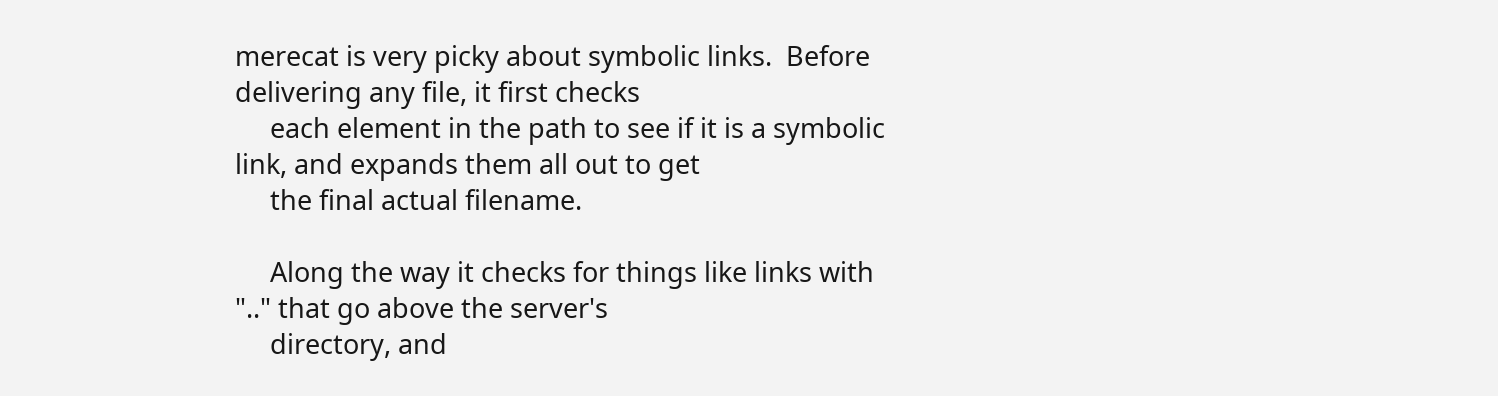merecat is very picky about symbolic links.  Before delivering any file, it first checks
     each element in the path to see if it is a symbolic link, and expands them all out to get
     the final actual filename.

     Along the way it checks for things like links with ".." that go above the server's
     directory, and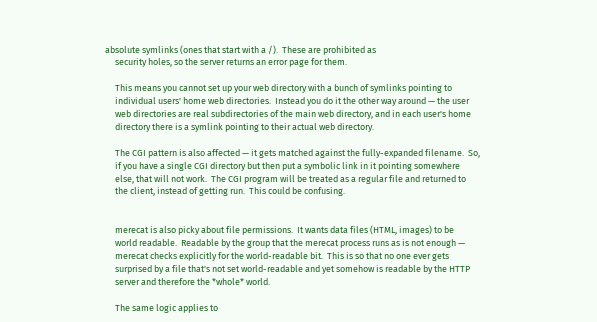absolute symlinks (ones that start with a /).  These are prohibited as
     security holes, so the server returns an error page for them.

     This means you cannot set up your web directory with a bunch of symlinks pointing to
     individual users' home web directories.  Instead you do it the other way around — the user
     web directories are real subdirectories of the main web directory, and in each user's home
     directory there is a symlink pointing to their actual web directory.

     The CGI pattern is also affected — it gets matched against the fully-expanded filename.  So,
     if you have a single CGI directory but then put a symbolic link in it pointing somewhere
     else, that will not work.  The CGI program will be treated as a regular file and returned to
     the client, instead of getting run.  This could be confusing.


     merecat is also picky about file permissions.  It wants data files (HTML, images) to be
     world readable.  Readable by the group that the merecat process runs as is not enough —
     merecat checks explicitly for the world-readable bit.  This is so that no one ever gets
     surprised by a file that's not set world-readable and yet somehow is readable by the HTTP
     server and therefore the *whole* world.

     The same logic applies to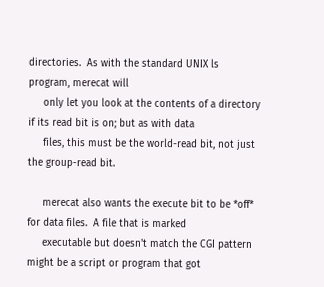directories.  As with the standard UNIX ls program, merecat will
     only let you look at the contents of a directory if its read bit is on; but as with data
     files, this must be the world-read bit, not just the group-read bit.

     merecat also wants the execute bit to be *off* for data files.  A file that is marked
     executable but doesn't match the CGI pattern might be a script or program that got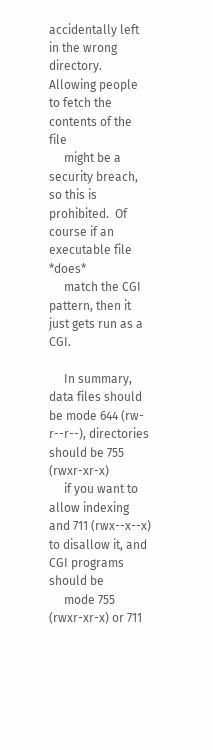accidentally left in the wrong directory.  Allowing people to fetch the contents of the file
     might be a security breach, so this is prohibited.  Of course if an executable file *does*
     match the CGI pattern, then it just gets run as a CGI.

     In summary, data files should be mode 644 (rw-r--r--), directories should be 755 (rwxr-xr-x)
     if you want to allow indexing and 711 (rwx--x--x) to disallow it, and CGI programs should be
     mode 755 (rwxr-xr-x) or 711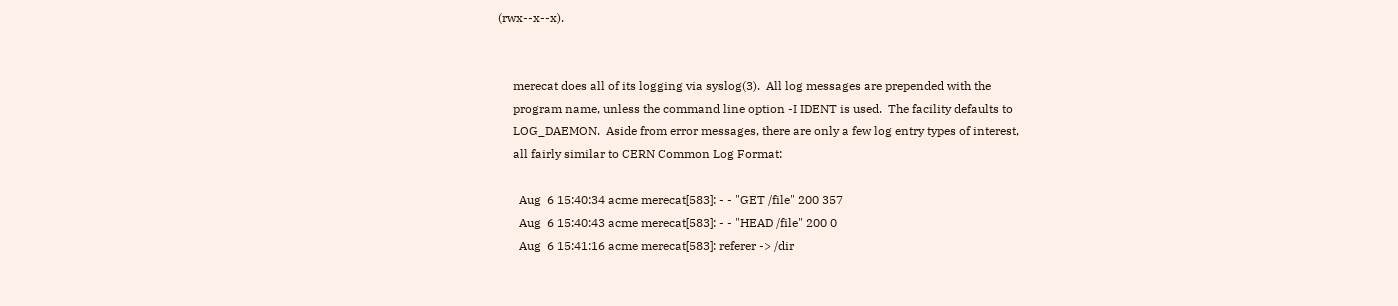(rwx--x--x).


     merecat does all of its logging via syslog(3).  All log messages are prepended with the
     program name, unless the command line option -I IDENT is used.  The facility defaults to
     LOG_DAEMON.  Aside from error messages, there are only a few log entry types of interest,
     all fairly similar to CERN Common Log Format:

       Aug  6 15:40:34 acme merecat[583]: - - "GET /file" 200 357
       Aug  6 15:40:43 acme merecat[583]: - - "HEAD /file" 200 0
       Aug  6 15:41:16 acme merecat[583]: referer -> /dir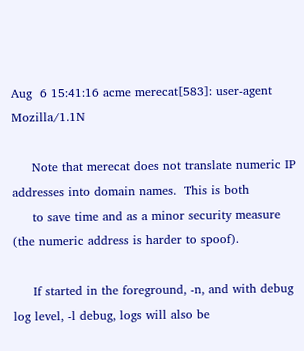Aug  6 15:41:16 acme merecat[583]: user-agent Mozilla/1.1N

     Note that merecat does not translate numeric IP addresses into domain names.  This is both
     to save time and as a minor security measure (the numeric address is harder to spoof).

     If started in the foreground, -n, and with debug log level, -l debug, logs will also be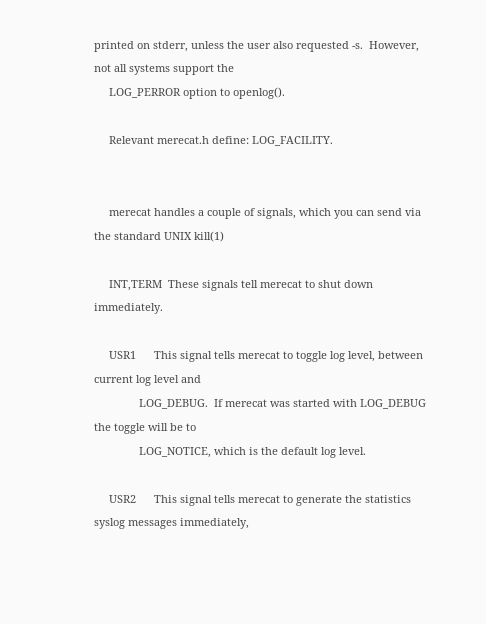printed on stderr, unless the user also requested -s.  However, not all systems support the
     LOG_PERROR option to openlog().

     Relevant merecat.h define: LOG_FACILITY.


     merecat handles a couple of signals, which you can send via the standard UNIX kill(1)

     INT,TERM  These signals tell merecat to shut down immediately.

     USR1      This signal tells merecat to toggle log level, between current log level and
               LOG_DEBUG.  If merecat was started with LOG_DEBUG the toggle will be to
               LOG_NOTICE, which is the default log level.

     USR2      This signal tells merecat to generate the statistics syslog messages immediately,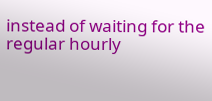instead of waiting for the regular hourly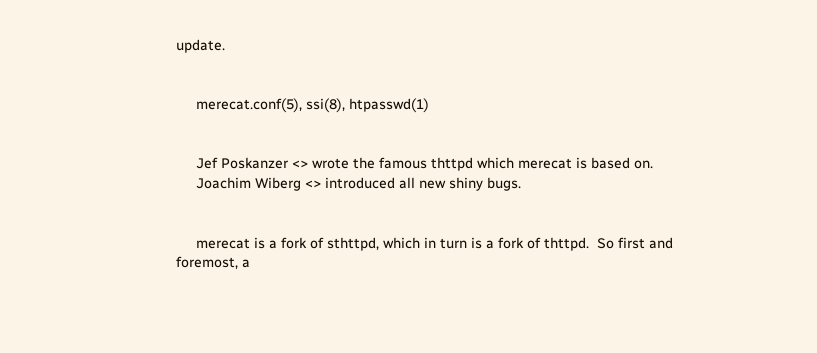update.


     merecat.conf(5), ssi(8), htpasswd(1)


     Jef Poskanzer <> wrote the famous thttpd which merecat is based on.
     Joachim Wiberg <> introduced all new shiny bugs.


     merecat is a fork of sthttpd, which in turn is a fork of thttpd.  So first and foremost, a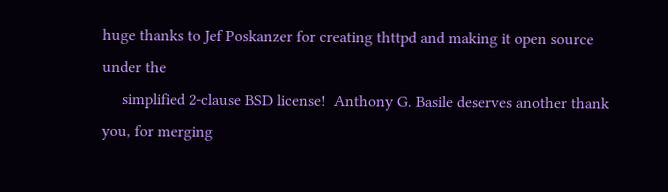huge thanks to Jef Poskanzer for creating thttpd and making it open source under the
     simplified 2-clause BSD license!  Anthony G. Basile deserves another thank you, for merging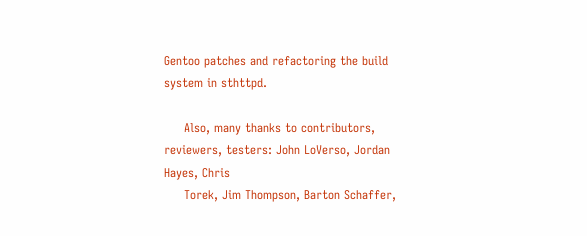Gentoo patches and refactoring the build system in sthttpd.

     Also, many thanks to contributors, reviewers, testers: John LoVerso, Jordan Hayes, Chris
     Torek, Jim Thompson, Barton Schaffer,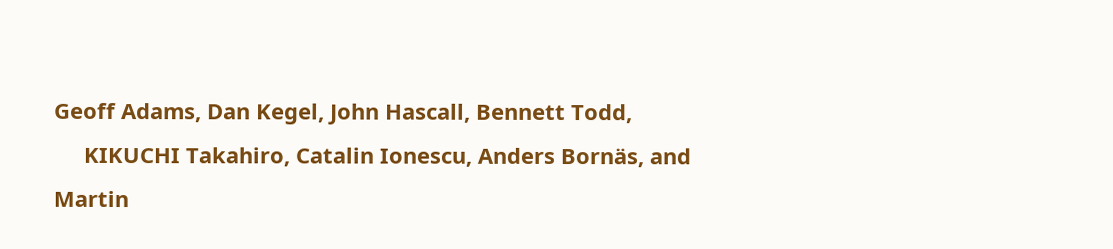Geoff Adams, Dan Kegel, John Hascall, Bennett Todd,
     KIKUCHI Takahiro, Catalin Ionescu, Anders Bornäs, and Martin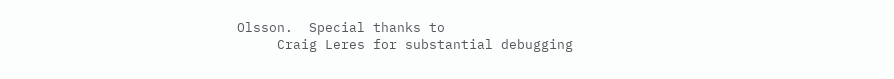Olsson.  Special thanks to
     Craig Leres for substantial debugging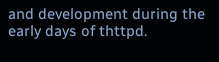and development during the early days of thttpd.